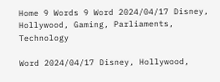Home 9 Words 9 Word 2024/04/17 Disney, Hollywood, Gaming, Parliaments, Technology

Word 2024/04/17 Disney, Hollywood,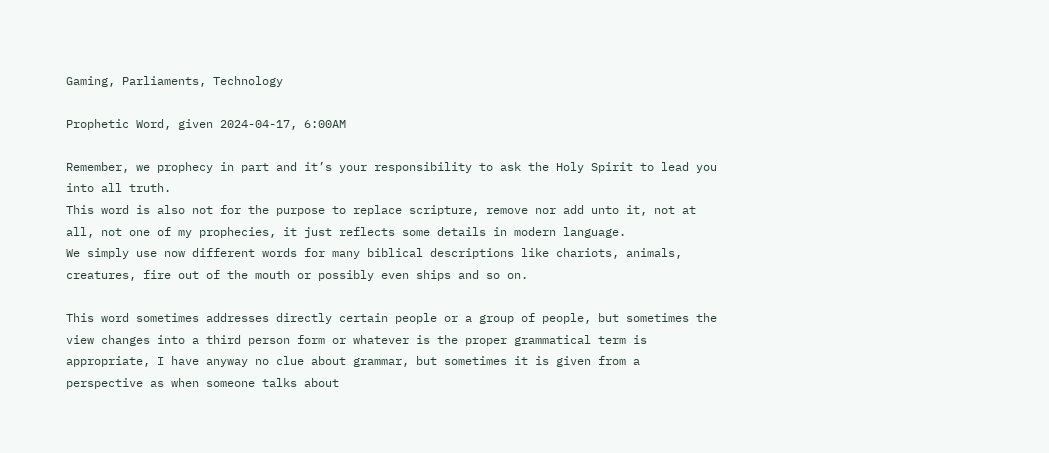Gaming, Parliaments, Technology

Prophetic Word, given 2024-04-17, 6:00AM

Remember, we prophecy in part and it’s your responsibility to ask the Holy Spirit to lead you into all truth.
This word is also not for the purpose to replace scripture, remove nor add unto it, not at all, not one of my prophecies, it just reflects some details in modern language.
We simply use now different words for many biblical descriptions like chariots, animals, creatures, fire out of the mouth or possibly even ships and so on.

This word sometimes addresses directly certain people or a group of people, but sometimes the view changes into a third person form or whatever is the proper grammatical term is appropriate, I have anyway no clue about grammar, but sometimes it is given from a perspective as when someone talks about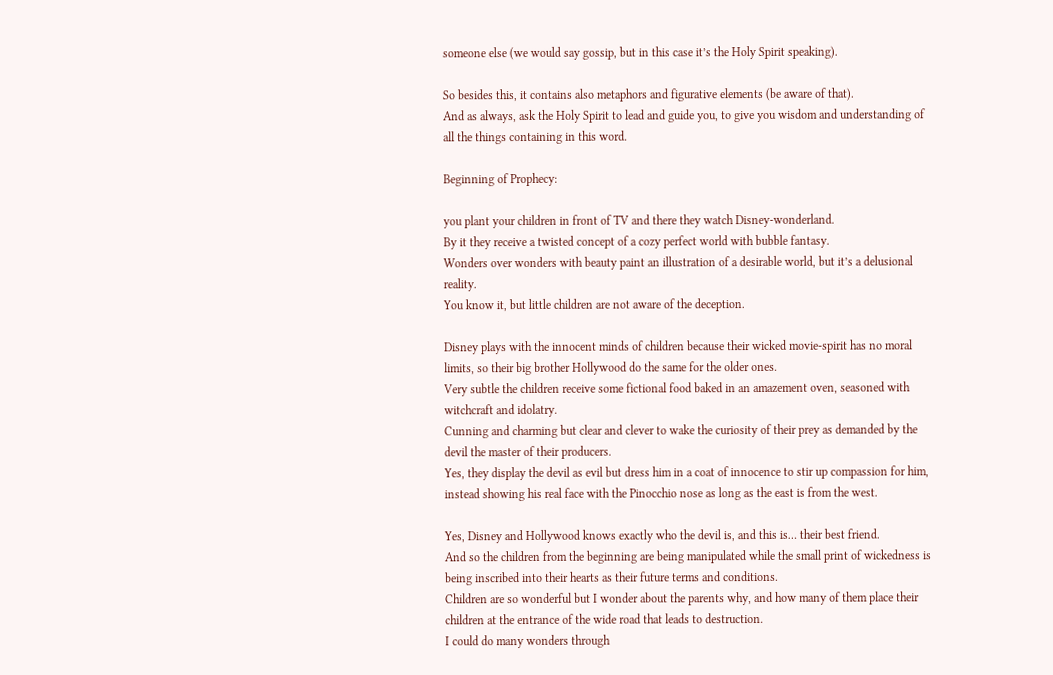someone else (we would say gossip, but in this case it’s the Holy Spirit speaking).

So besides this, it contains also metaphors and figurative elements (be aware of that).
And as always, ask the Holy Spirit to lead and guide you, to give you wisdom and understanding of all the things containing in this word.

Beginning of Prophecy:

you plant your children in front of TV and there they watch Disney-wonderland.
By it they receive a twisted concept of a cozy perfect world with bubble fantasy.
Wonders over wonders with beauty paint an illustration of a desirable world, but it’s a delusional reality.
You know it, but little children are not aware of the deception.

Disney plays with the innocent minds of children because their wicked movie-spirit has no moral limits, so their big brother Hollywood do the same for the older ones.
Very subtle the children receive some fictional food baked in an amazement oven, seasoned with witchcraft and idolatry.
Cunning and charming but clear and clever to wake the curiosity of their prey as demanded by the devil the master of their producers.
Yes, they display the devil as evil but dress him in a coat of innocence to stir up compassion for him, instead showing his real face with the Pinocchio nose as long as the east is from the west.

Yes, Disney and Hollywood knows exactly who the devil is, and this is… their best friend.
And so the children from the beginning are being manipulated while the small print of wickedness is being inscribed into their hearts as their future terms and conditions.
Children are so wonderful but I wonder about the parents why, and how many of them place their children at the entrance of the wide road that leads to destruction.
I could do many wonders through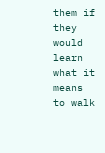them if they would learn what it means to walk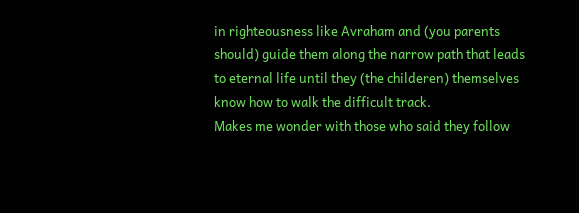in righteousness like Avraham and (you parents should) guide them along the narrow path that leads to eternal life until they (the childeren) themselves know how to walk the difficult track.
Makes me wonder with those who said they follow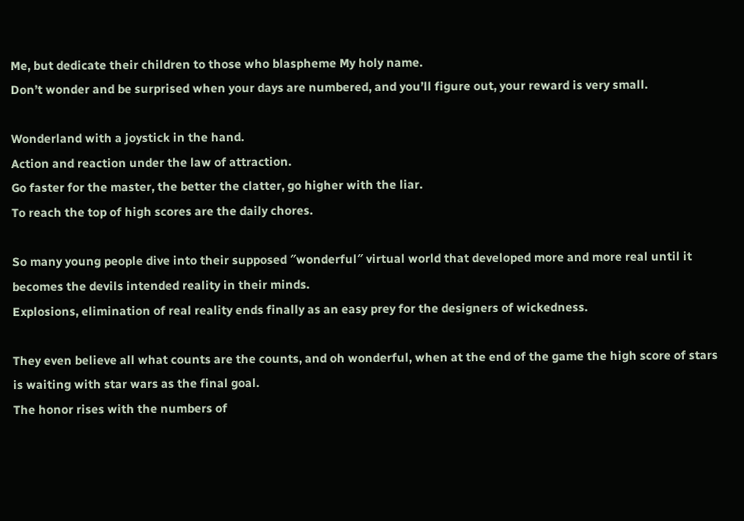Me, but dedicate their children to those who blaspheme My holy name.
Don’t wonder and be surprised when your days are numbered, and you’ll figure out, your reward is very small.

Wonderland with a joystick in the hand.
Action and reaction under the law of attraction.
Go faster for the master, the better the clatter, go higher with the liar.
To reach the top of high scores are the daily chores.

So many young people dive into their supposed ″wonderful″ virtual world that developed more and more real until it becomes the devils intended reality in their minds.
Explosions, elimination of real reality ends finally as an easy prey for the designers of wickedness.

They even believe all what counts are the counts, and oh wonderful, when at the end of the game the high score of stars is waiting with star wars as the final goal.
The honor rises with the numbers of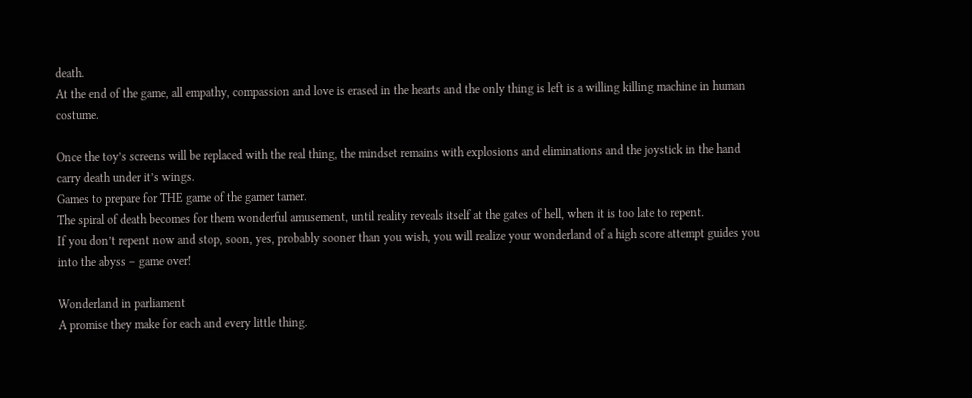death.
At the end of the game, all empathy, compassion and love is erased in the hearts and the only thing is left is a willing killing machine in human costume.

Once the toy’s screens will be replaced with the real thing, the mindset remains with explosions and eliminations and the joystick in the hand carry death under it’s wings.
Games to prepare for THE game of the gamer tamer.
The spiral of death becomes for them wonderful amusement, until reality reveals itself at the gates of hell, when it is too late to repent.
If you don’t repent now and stop, soon, yes, probably sooner than you wish, you will realize your wonderland of a high score attempt guides you into the abyss – game over!

Wonderland in parliament
A promise they make for each and every little thing.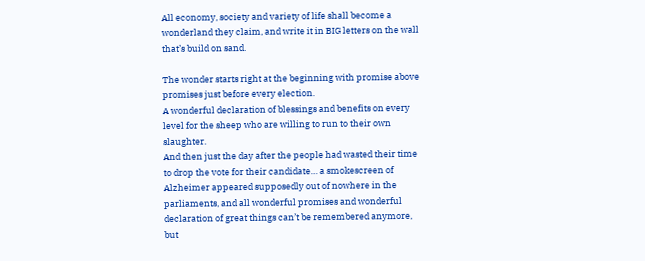All economy, society and variety of life shall become a wonderland they claim, and write it in BIG letters on the wall that’s build on sand.

The wonder starts right at the beginning with promise above promises just before every election.
A wonderful declaration of blessings and benefits on every level for the sheep who are willing to run to their own slaughter.
And then just the day after the people had wasted their time to drop the vote for their candidate… a smokescreen of Alzheimer appeared supposedly out of nowhere in the parliaments, and all wonderful promises and wonderful declaration of great things can’t be remembered anymore, but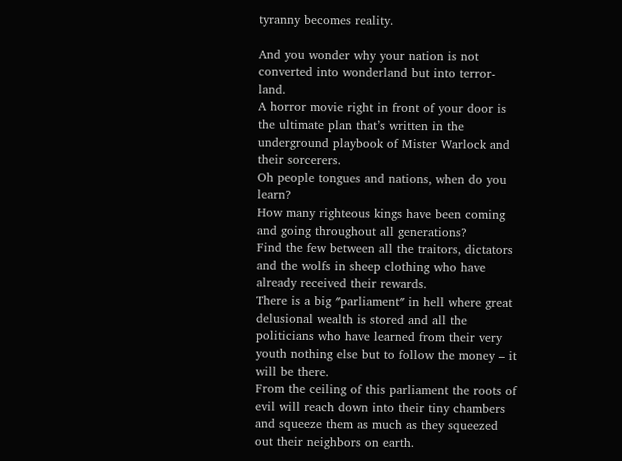tyranny becomes reality.

And you wonder why your nation is not converted into wonderland but into terror- land.
A horror movie right in front of your door is the ultimate plan that’s written in the underground playbook of Mister Warlock and their sorcerers.
Oh people tongues and nations, when do you learn?
How many righteous kings have been coming and going throughout all generations?
Find the few between all the traitors, dictators and the wolfs in sheep clothing who have already received their rewards.
There is a big ″parliament″ in hell where great delusional wealth is stored and all the politicians who have learned from their very youth nothing else but to follow the money – it will be there.
From the ceiling of this parliament the roots of evil will reach down into their tiny chambers and squeeze them as much as they squeezed out their neighbors on earth.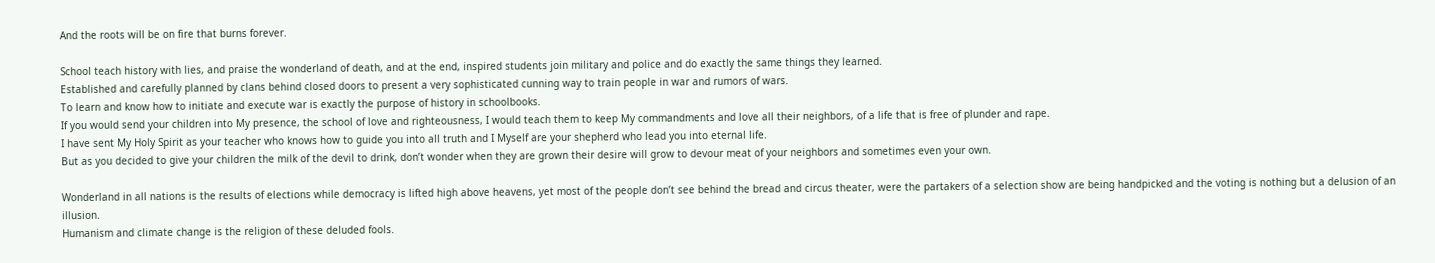And the roots will be on fire that burns forever.

School teach history with lies, and praise the wonderland of death, and at the end, inspired students join military and police and do exactly the same things they learned.
Established and carefully planned by clans behind closed doors to present a very sophisticated cunning way to train people in war and rumors of wars.
To learn and know how to initiate and execute war is exactly the purpose of history in schoolbooks.
If you would send your children into My presence, the school of love and righteousness, I would teach them to keep My commandments and love all their neighbors, of a life that is free of plunder and rape.
I have sent My Holy Spirit as your teacher who knows how to guide you into all truth and I Myself are your shepherd who lead you into eternal life.
But as you decided to give your children the milk of the devil to drink, don’t wonder when they are grown their desire will grow to devour meat of your neighbors and sometimes even your own.

Wonderland in all nations is the results of elections while democracy is lifted high above heavens, yet most of the people don’t see behind the bread and circus theater, were the partakers of a selection show are being handpicked and the voting is nothing but a delusion of an illusion.
Humanism and climate change is the religion of these deluded fools.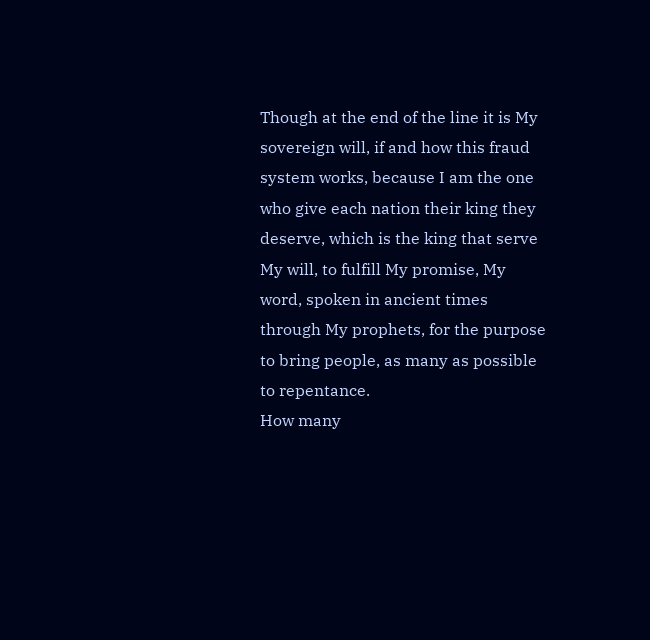Though at the end of the line it is My sovereign will, if and how this fraud system works, because I am the one who give each nation their king they deserve, which is the king that serve My will, to fulfill My promise, My word, spoken in ancient times through My prophets, for the purpose to bring people, as many as possible to repentance.
How many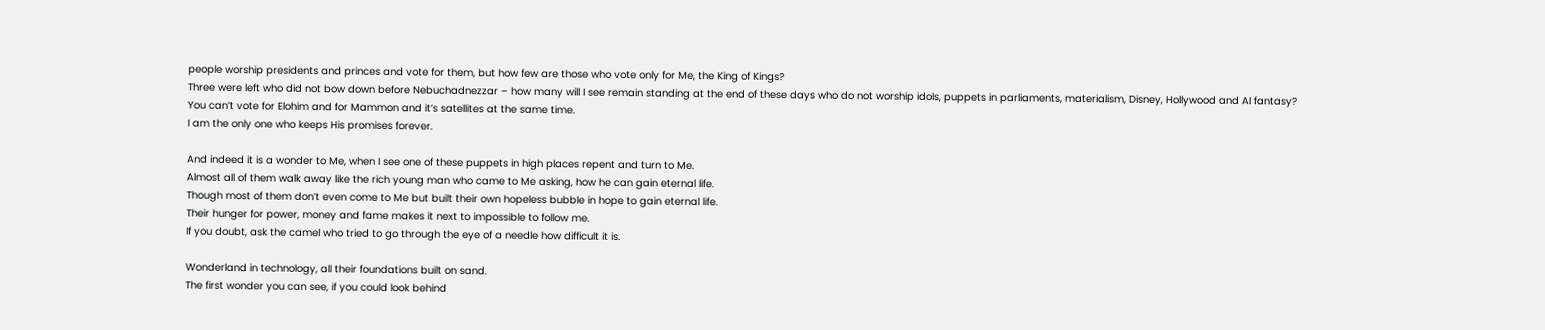people worship presidents and princes and vote for them, but how few are those who vote only for Me, the King of Kings?
Three were left who did not bow down before Nebuchadnezzar – how many will I see remain standing at the end of these days who do not worship idols, puppets in parliaments, materialism, Disney, Hollywood and AI fantasy?
You can’t vote for Elohim and for Mammon and it’s satellites at the same time.
I am the only one who keeps His promises forever.

And indeed it is a wonder to Me, when I see one of these puppets in high places repent and turn to Me.
Almost all of them walk away like the rich young man who came to Me asking, how he can gain eternal life.
Though most of them don’t even come to Me but built their own hopeless bubble in hope to gain eternal life.
Their hunger for power, money and fame makes it next to impossible to follow me.
If you doubt, ask the camel who tried to go through the eye of a needle how difficult it is.

Wonderland in technology, all their foundations built on sand.
The first wonder you can see, if you could look behind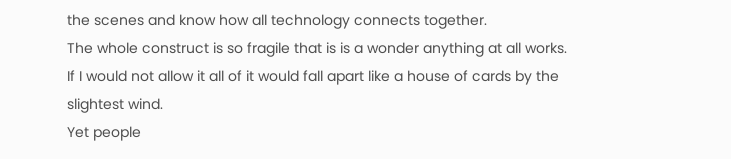the scenes and know how all technology connects together.
The whole construct is so fragile that is is a wonder anything at all works.
If I would not allow it all of it would fall apart like a house of cards by the slightest wind.
Yet people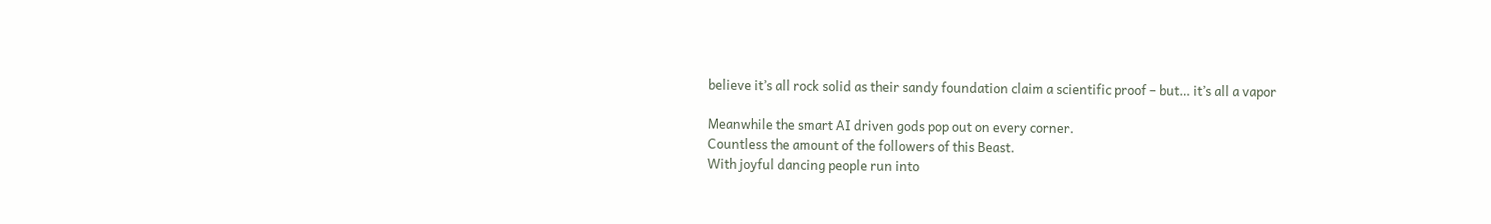believe it’s all rock solid as their sandy foundation claim a scientific proof – but… it’s all a vapor

Meanwhile the smart AI driven gods pop out on every corner.
Countless the amount of the followers of this Beast.
With joyful dancing people run into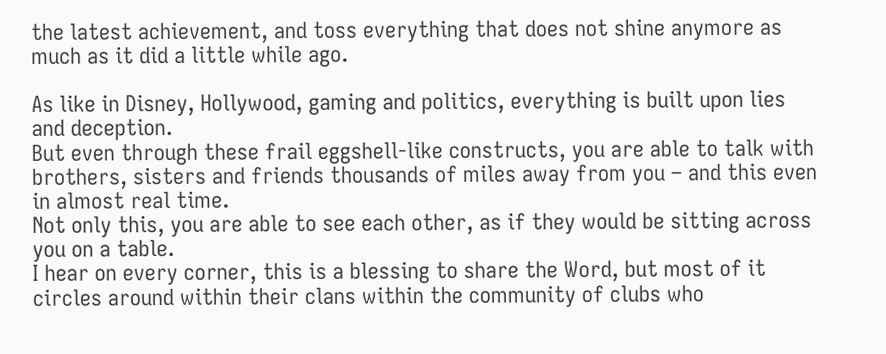the latest achievement, and toss everything that does not shine anymore as much as it did a little while ago.

As like in Disney, Hollywood, gaming and politics, everything is built upon lies and deception.
But even through these frail eggshell-like constructs, you are able to talk with brothers, sisters and friends thousands of miles away from you – and this even in almost real time.
Not only this, you are able to see each other, as if they would be sitting across you on a table.
I hear on every corner, this is a blessing to share the Word, but most of it circles around within their clans within the community of clubs who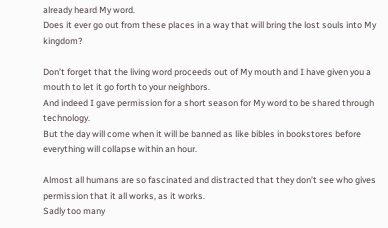already heard My word.
Does it ever go out from these places in a way that will bring the lost souls into My kingdom?

Don’t forget that the living word proceeds out of My mouth and I have given you a mouth to let it go forth to your neighbors.
And indeed I gave permission for a short season for My word to be shared through technology.
But the day will come when it will be banned as like bibles in bookstores before everything will collapse within an hour.

Almost all humans are so fascinated and distracted that they don’t see who gives permission that it all works, as it works.
Sadly too many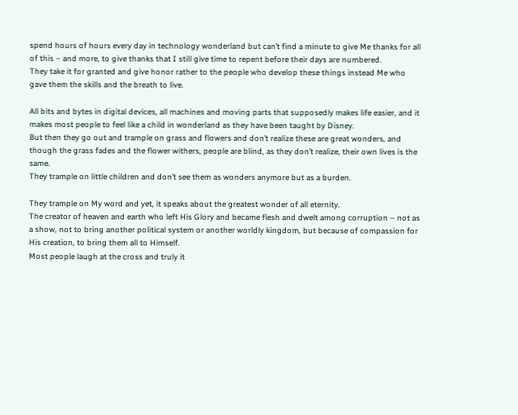spend hours of hours every day in technology wonderland but can’t find a minute to give Me thanks for all of this – and more, to give thanks that I still give time to repent before their days are numbered.
They take it for granted and give honor rather to the people who develop these things instead Me who gave them the skills and the breath to live.

All bits and bytes in digital devices, all machines and moving parts that supposedly makes life easier, and it makes most people to feel like a child in wonderland as they have been taught by Disney.
But then they go out and trample on grass and flowers and don’t realize these are great wonders, and though the grass fades and the flower withers, people are blind, as they don’t realize, their own lives is the same.
They trample on little children and don’t see them as wonders anymore but as a burden.

They trample on My word and yet, it speaks about the greatest wonder of all eternity.
The creator of heaven and earth who left His Glory and became flesh and dwelt among corruption – not as a show, not to bring another political system or another worldly kingdom, but because of compassion for His creation, to bring them all to Himself.
Most people laugh at the cross and truly it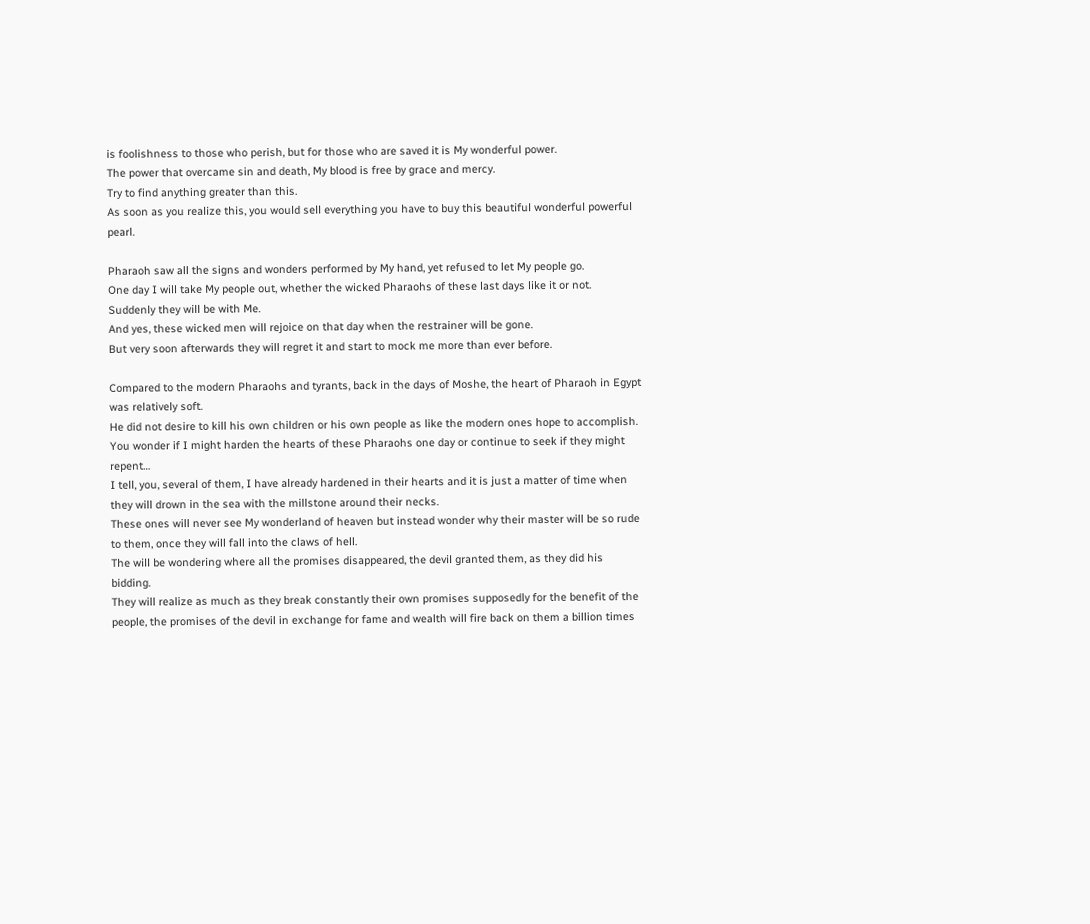is foolishness to those who perish, but for those who are saved it is My wonderful power.
The power that overcame sin and death, My blood is free by grace and mercy.
Try to find anything greater than this.
As soon as you realize this, you would sell everything you have to buy this beautiful wonderful powerful pearl.

Pharaoh saw all the signs and wonders performed by My hand, yet refused to let My people go.
One day I will take My people out, whether the wicked Pharaohs of these last days like it or not.
Suddenly they will be with Me.
And yes, these wicked men will rejoice on that day when the restrainer will be gone.
But very soon afterwards they will regret it and start to mock me more than ever before.

Compared to the modern Pharaohs and tyrants, back in the days of Moshe, the heart of Pharaoh in Egypt was relatively soft.
He did not desire to kill his own children or his own people as like the modern ones hope to accomplish.
You wonder if I might harden the hearts of these Pharaohs one day or continue to seek if they might repent…
I tell, you, several of them, I have already hardened in their hearts and it is just a matter of time when they will drown in the sea with the millstone around their necks.
These ones will never see My wonderland of heaven but instead wonder why their master will be so rude to them, once they will fall into the claws of hell.
The will be wondering where all the promises disappeared, the devil granted them, as they did his bidding.
They will realize as much as they break constantly their own promises supposedly for the benefit of the people, the promises of the devil in exchange for fame and wealth will fire back on them a billion times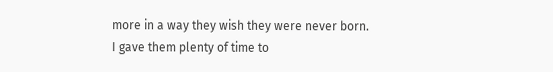more in a way they wish they were never born.
I gave them plenty of time to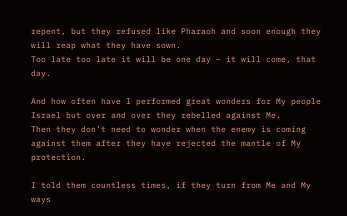repent, but they refused like Pharaoh and soon enough they will reap what they have sown.
Too late too late it will be one day – it will come, that day.

And how often have I performed great wonders for My people Israel but over and over they rebelled against Me.
Then they don’t need to wonder when the enemy is coming against them after they have rejected the mantle of My protection.

I told them countless times, if they turn from Me and My ways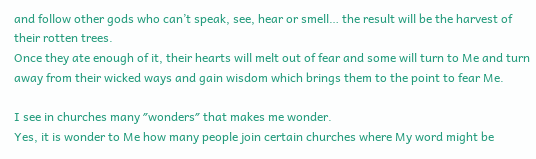and follow other gods who can’t speak, see, hear or smell… the result will be the harvest of their rotten trees.
Once they ate enough of it, their hearts will melt out of fear and some will turn to Me and turn away from their wicked ways and gain wisdom which brings them to the point to fear Me.

I see in churches many ″wonders″ that makes me wonder.
Yes, it is wonder to Me how many people join certain churches where My word might be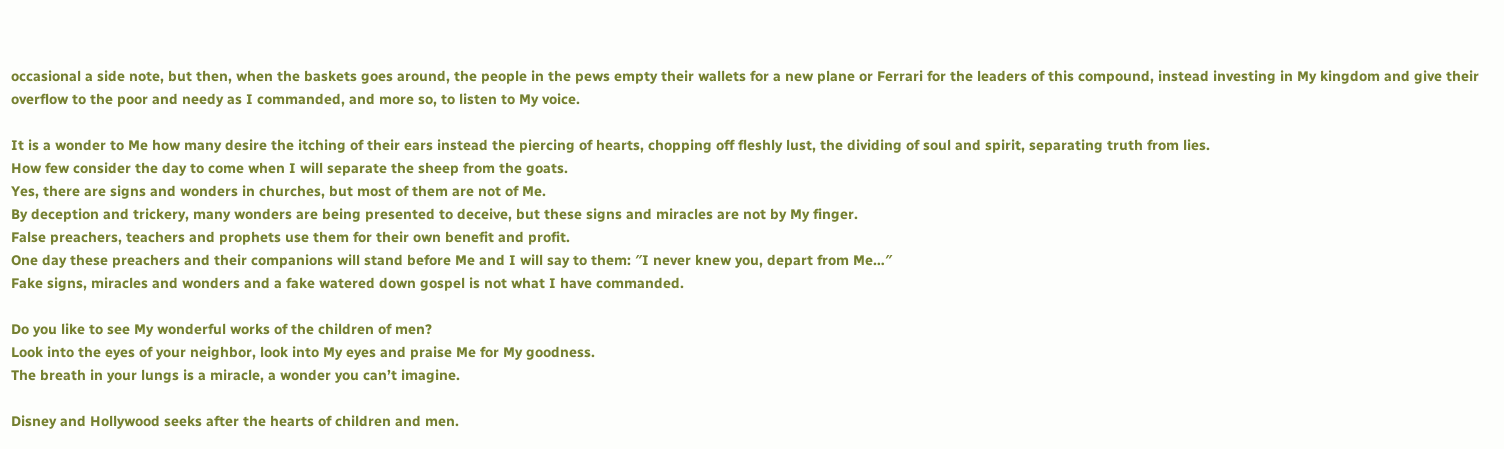occasional a side note, but then, when the baskets goes around, the people in the pews empty their wallets for a new plane or Ferrari for the leaders of this compound, instead investing in My kingdom and give their overflow to the poor and needy as I commanded, and more so, to listen to My voice.

It is a wonder to Me how many desire the itching of their ears instead the piercing of hearts, chopping off fleshly lust, the dividing of soul and spirit, separating truth from lies.
How few consider the day to come when I will separate the sheep from the goats.
Yes, there are signs and wonders in churches, but most of them are not of Me.
By deception and trickery, many wonders are being presented to deceive, but these signs and miracles are not by My finger.
False preachers, teachers and prophets use them for their own benefit and profit.
One day these preachers and their companions will stand before Me and I will say to them: ″I never knew you, depart from Me…″
Fake signs, miracles and wonders and a fake watered down gospel is not what I have commanded.

Do you like to see My wonderful works of the children of men?
Look into the eyes of your neighbor, look into My eyes and praise Me for My goodness.
The breath in your lungs is a miracle, a wonder you can’t imagine.

Disney and Hollywood seeks after the hearts of children and men.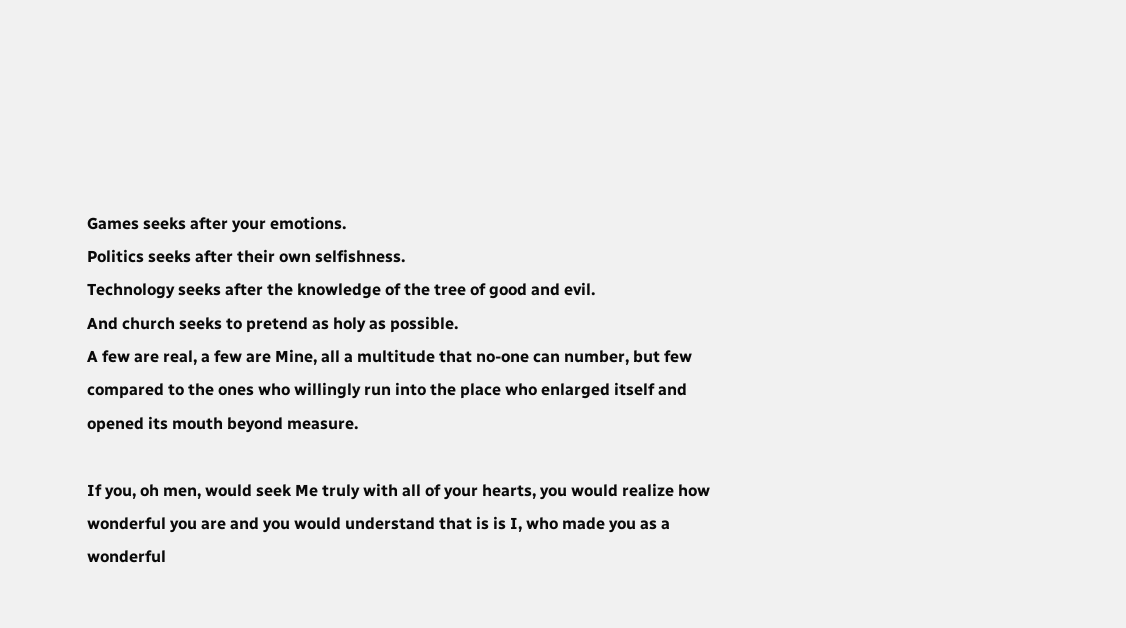Games seeks after your emotions.
Politics seeks after their own selfishness.
Technology seeks after the knowledge of the tree of good and evil.
And church seeks to pretend as holy as possible.
A few are real, a few are Mine, all a multitude that no-one can number, but few compared to the ones who willingly run into the place who enlarged itself and opened its mouth beyond measure.

If you, oh men, would seek Me truly with all of your hearts, you would realize how wonderful you are and you would understand that is is I, who made you as a wonderful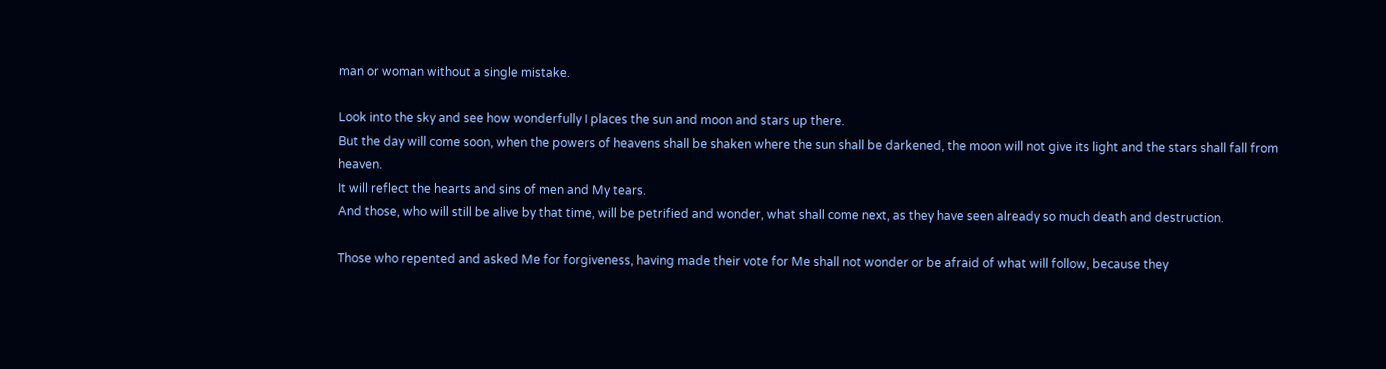man or woman without a single mistake.

Look into the sky and see how wonderfully I places the sun and moon and stars up there.
But the day will come soon, when the powers of heavens shall be shaken where the sun shall be darkened, the moon will not give its light and the stars shall fall from heaven.
It will reflect the hearts and sins of men and My tears.
And those, who will still be alive by that time, will be petrified and wonder, what shall come next, as they have seen already so much death and destruction.

Those who repented and asked Me for forgiveness, having made their vote for Me shall not wonder or be afraid of what will follow, because they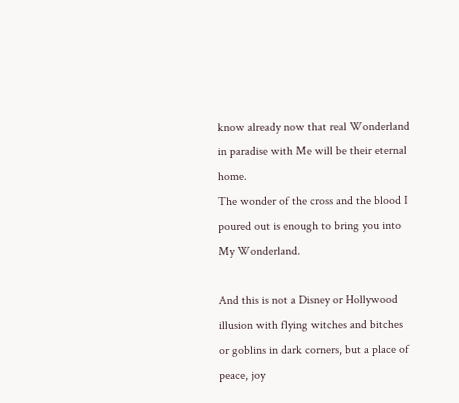know already now that real Wonderland in paradise with Me will be their eternal home.
The wonder of the cross and the blood I poured out is enough to bring you into My Wonderland.

And this is not a Disney or Hollywood illusion with flying witches and bitches or goblins in dark corners, but a place of peace, joy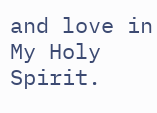and love in My Holy Spirit.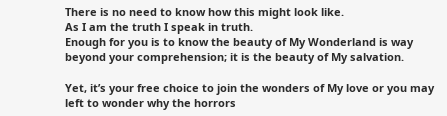There is no need to know how this might look like.
As I am the truth I speak in truth.
Enough for you is to know the beauty of My Wonderland is way beyond your comprehension; it is the beauty of My salvation.

Yet, it’s your free choice to join the wonders of My love or you may left to wonder why the horrors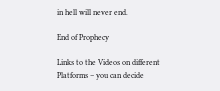in hell will never end.

End of Prophecy

Links to the Videos on different Platforms – you can decide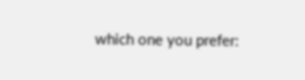which one you prefer: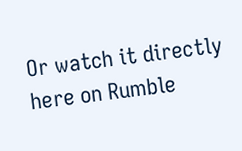Or watch it directly here on Rumble